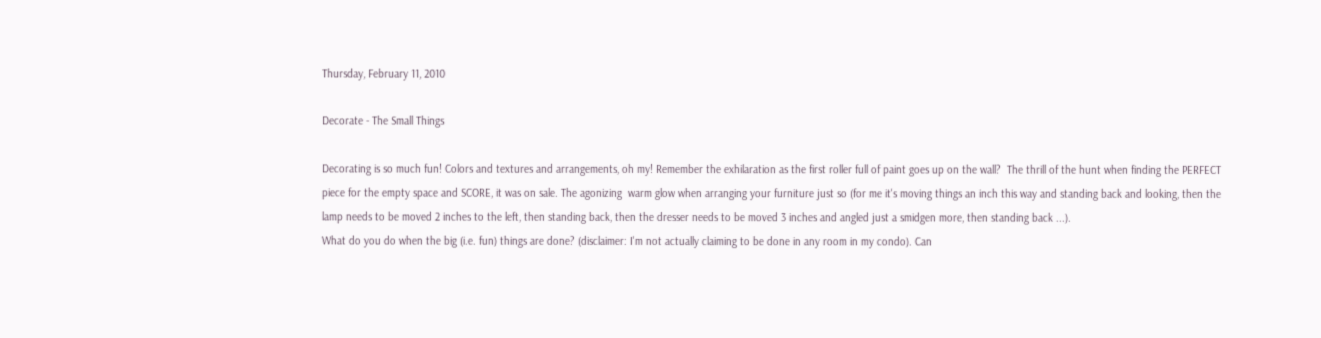Thursday, February 11, 2010

Decorate - The Small Things

Decorating is so much fun! Colors and textures and arrangements, oh my! Remember the exhilaration as the first roller full of paint goes up on the wall?  The thrill of the hunt when finding the PERFECT piece for the empty space and SCORE, it was on sale. The agonizing  warm glow when arranging your furniture just so (for me it's moving things an inch this way and standing back and looking, then the lamp needs to be moved 2 inches to the left, then standing back, then the dresser needs to be moved 3 inches and angled just a smidgen more, then standing back ...).
What do you do when the big (i.e. fun) things are done? (disclaimer: I'm not actually claiming to be done in any room in my condo). Can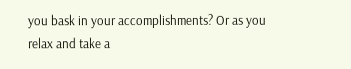you bask in your accomplishments? Or as you relax and take a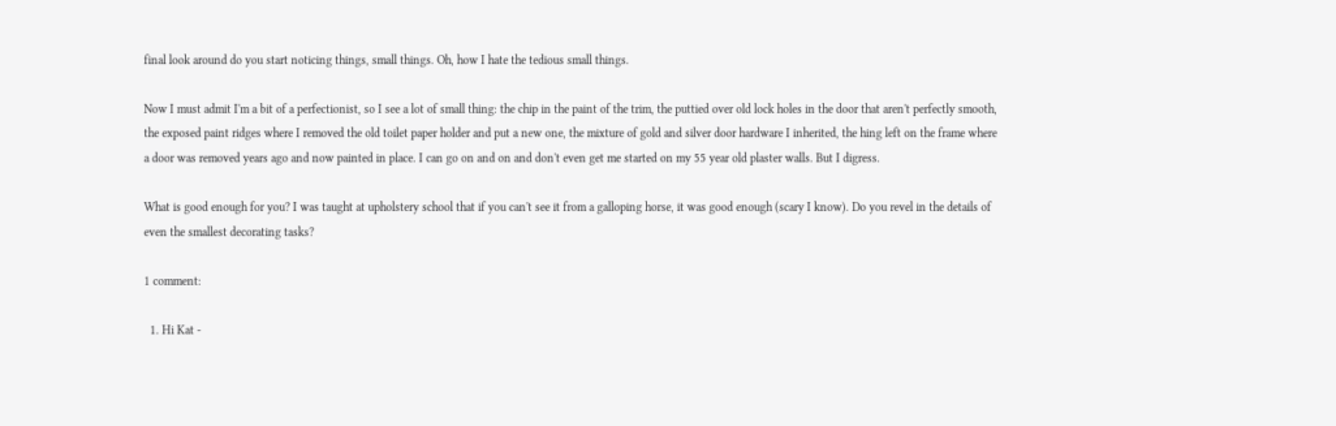final look around do you start noticing things, small things. Oh, how I hate the tedious small things.

Now I must admit I'm a bit of a perfectionist, so I see a lot of small thing: the chip in the paint of the trim, the puttied over old lock holes in the door that aren't perfectly smooth, the exposed paint ridges where I removed the old toilet paper holder and put a new one, the mixture of gold and silver door hardware I inherited, the hing left on the frame where a door was removed years ago and now painted in place. I can go on and on and don't even get me started on my 55 year old plaster walls. But I digress.

What is good enough for you? I was taught at upholstery school that if you can't see it from a galloping horse, it was good enough (scary I know). Do you revel in the details of even the smallest decorating tasks?

1 comment:

  1. Hi Kat -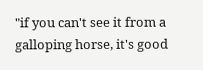"if you can't see it from a galloping horse, it's good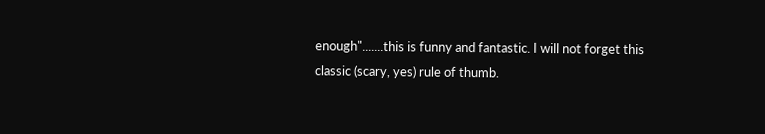enough".......this is funny and fantastic. I will not forget this classic (scary, yes) rule of thumb.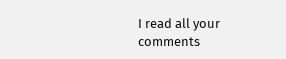I read all your comments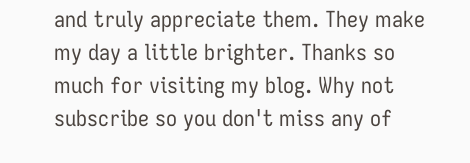and truly appreciate them. They make my day a little brighter. Thanks so much for visiting my blog. Why not subscribe so you don't miss any of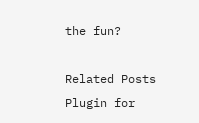the fun?

Related Posts Plugin for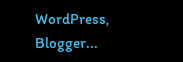WordPress, Blogger...